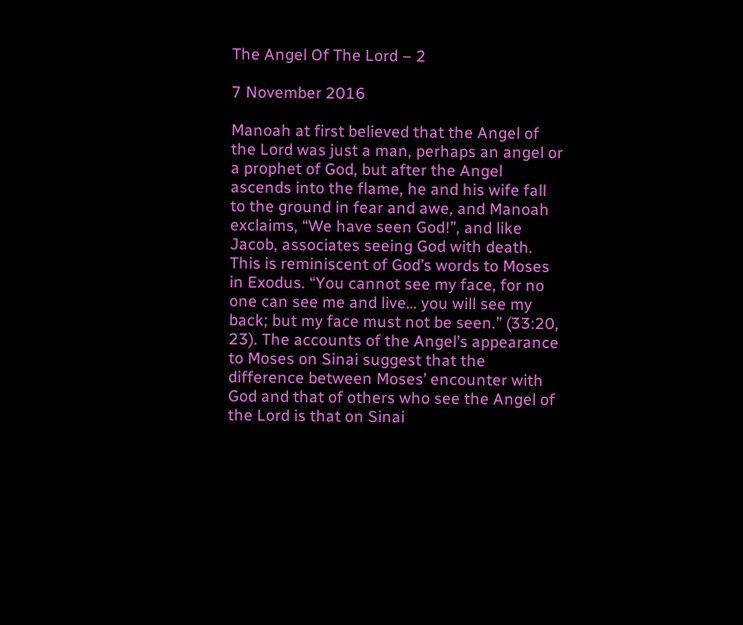The Angel Of The Lord – 2

7 November 2016

Manoah at first believed that the Angel of the Lord was just a man, perhaps an angel or a prophet of God, but after the Angel ascends into the flame, he and his wife fall to the ground in fear and awe, and Manoah exclaims, “We have seen God!”, and like Jacob, associates seeing God with death. This is reminiscent of God’s words to Moses in Exodus. “You cannot see my face, for no one can see me and live… you will see my back; but my face must not be seen.” (33:20, 23). The accounts of the Angel’s appearance to Moses on Sinai suggest that the difference between Moses’ encounter with God and that of others who see the Angel of the Lord is that on Sinai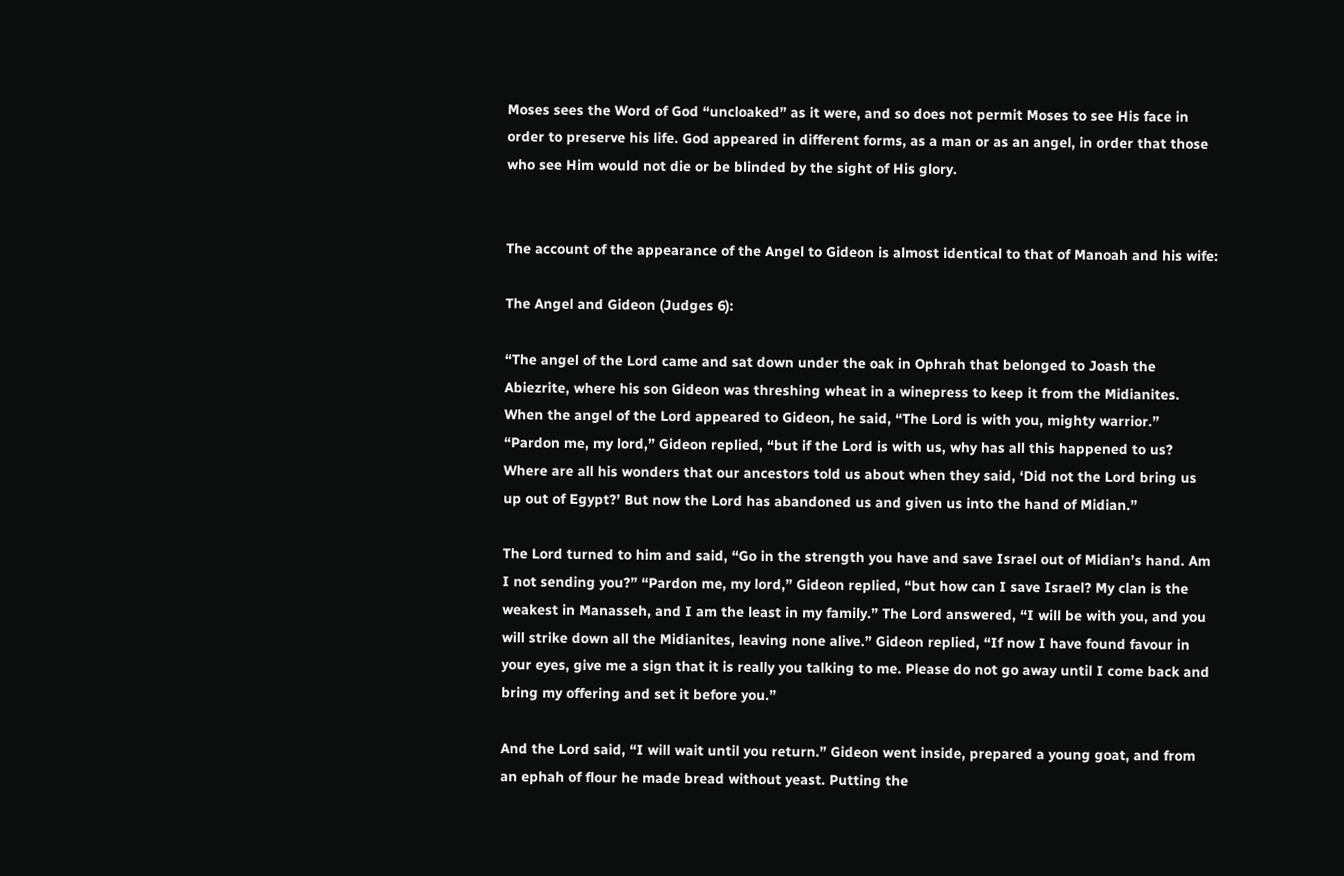Moses sees the Word of God “uncloaked” as it were, and so does not permit Moses to see His face in order to preserve his life. God appeared in different forms, as a man or as an angel, in order that those who see Him would not die or be blinded by the sight of His glory.


The account of the appearance of the Angel to Gideon is almost identical to that of Manoah and his wife:

The Angel and Gideon (Judges 6):

“The angel of the Lord came and sat down under the oak in Ophrah that belonged to Joash the Abiezrite, where his son Gideon was threshing wheat in a winepress to keep it from the Midianites. When the angel of the Lord appeared to Gideon, he said, “The Lord is with you, mighty warrior.” “Pardon me, my lord,” Gideon replied, “but if the Lord is with us, why has all this happened to us? Where are all his wonders that our ancestors told us about when they said, ‘Did not the Lord bring us up out of Egypt?’ But now the Lord has abandoned us and given us into the hand of Midian.”

The Lord turned to him and said, “Go in the strength you have and save Israel out of Midian’s hand. Am I not sending you?” “Pardon me, my lord,” Gideon replied, “but how can I save Israel? My clan is the weakest in Manasseh, and I am the least in my family.” The Lord answered, “I will be with you, and you will strike down all the Midianites, leaving none alive.” Gideon replied, “If now I have found favour in your eyes, give me a sign that it is really you talking to me. Please do not go away until I come back and bring my offering and set it before you.”

And the Lord said, “I will wait until you return.” Gideon went inside, prepared a young goat, and from an ephah of flour he made bread without yeast. Putting the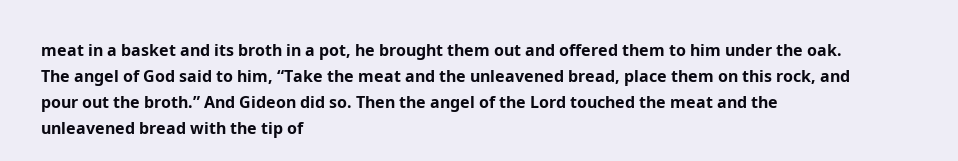meat in a basket and its broth in a pot, he brought them out and offered them to him under the oak. The angel of God said to him, “Take the meat and the unleavened bread, place them on this rock, and pour out the broth.” And Gideon did so. Then the angel of the Lord touched the meat and the unleavened bread with the tip of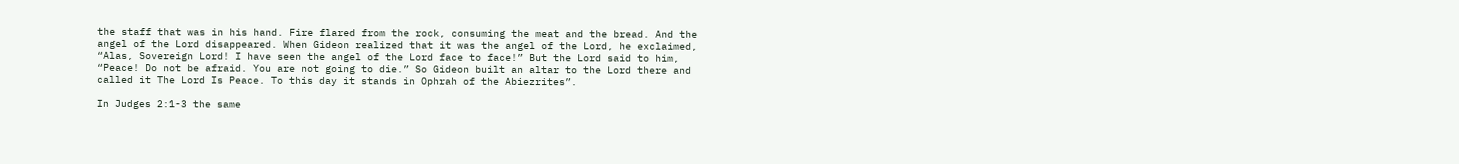the staff that was in his hand. Fire flared from the rock, consuming the meat and the bread. And the angel of the Lord disappeared. When Gideon realized that it was the angel of the Lord, he exclaimed, “Alas, Sovereign Lord! I have seen the angel of the Lord face to face!” But the Lord said to him, “Peace! Do not be afraid. You are not going to die.” So Gideon built an altar to the Lord there and called it The Lord Is Peace. To this day it stands in Ophrah of the Abiezrites”.

In Judges 2:1-3 the same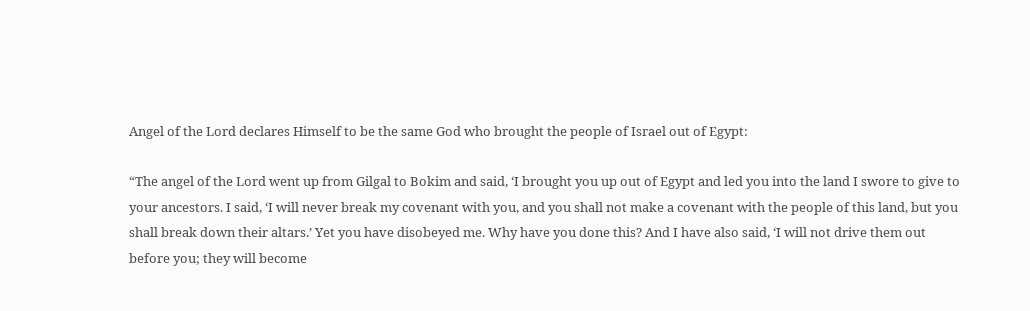Angel of the Lord declares Himself to be the same God who brought the people of Israel out of Egypt:

“The angel of the Lord went up from Gilgal to Bokim and said, ‘I brought you up out of Egypt and led you into the land I swore to give to your ancestors. I said, ‘I will never break my covenant with you, and you shall not make a covenant with the people of this land, but you shall break down their altars.’ Yet you have disobeyed me. Why have you done this? And I have also said, ‘I will not drive them out before you; they will become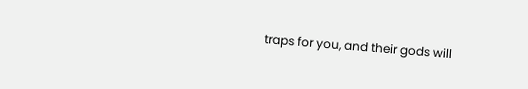traps for you, and their gods will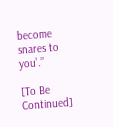become snares to you’.”

[To Be Continued]